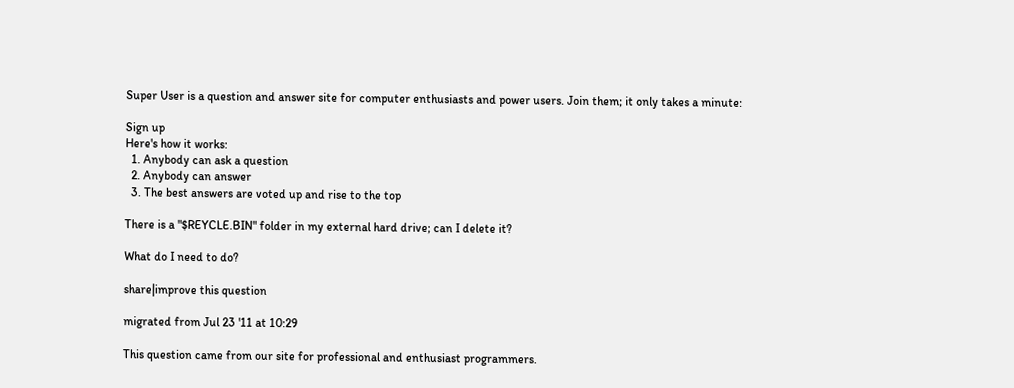Super User is a question and answer site for computer enthusiasts and power users. Join them; it only takes a minute:

Sign up
Here's how it works:
  1. Anybody can ask a question
  2. Anybody can answer
  3. The best answers are voted up and rise to the top

There is a "$REYCLE.BIN" folder in my external hard drive; can I delete it?

What do I need to do?

share|improve this question

migrated from Jul 23 '11 at 10:29

This question came from our site for professional and enthusiast programmers.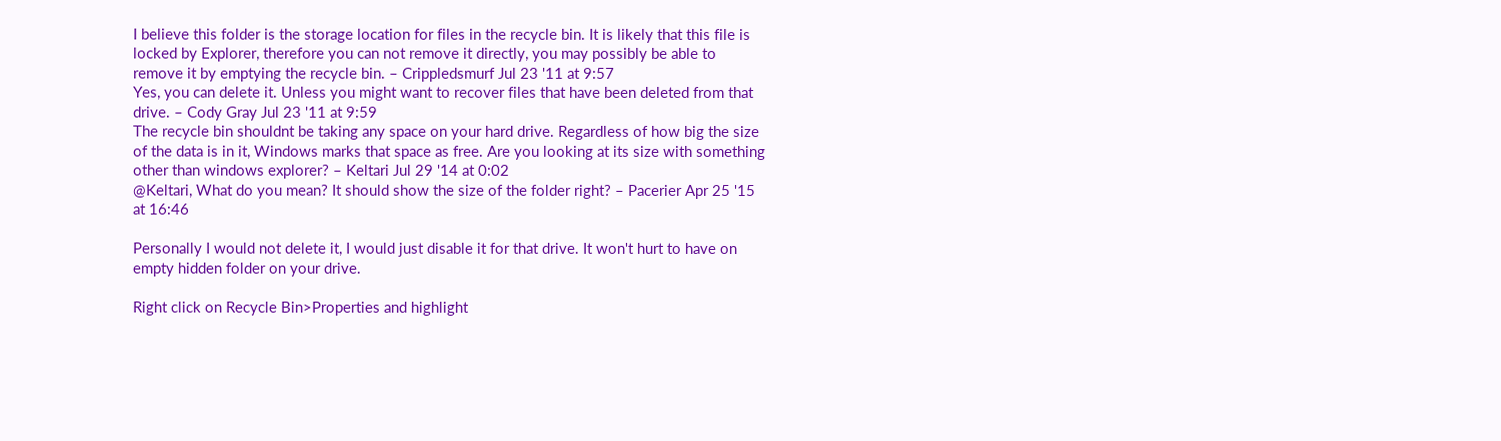I believe this folder is the storage location for files in the recycle bin. It is likely that this file is locked by Explorer, therefore you can not remove it directly, you may possibly be able to remove it by emptying the recycle bin. – Crippledsmurf Jul 23 '11 at 9:57
Yes, you can delete it. Unless you might want to recover files that have been deleted from that drive. – Cody Gray Jul 23 '11 at 9:59
The recycle bin shouldnt be taking any space on your hard drive. Regardless of how big the size of the data is in it, Windows marks that space as free. Are you looking at its size with something other than windows explorer? – Keltari Jul 29 '14 at 0:02
@Keltari, What do you mean? It should show the size of the folder right? – Pacerier Apr 25 '15 at 16:46

Personally I would not delete it, I would just disable it for that drive. It won't hurt to have on empty hidden folder on your drive.

Right click on Recycle Bin>Properties and highlight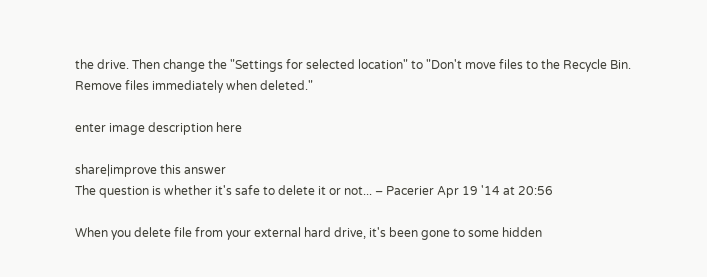the drive. Then change the "Settings for selected location" to "Don't move files to the Recycle Bin. Remove files immediately when deleted."

enter image description here

share|improve this answer
The question is whether it's safe to delete it or not... – Pacerier Apr 19 '14 at 20:56

When you delete file from your external hard drive, it's been gone to some hidden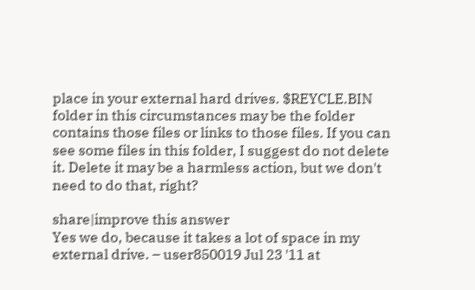place in your external hard drives. $REYCLE.BIN folder in this circumstances may be the folder contains those files or links to those files. If you can see some files in this folder, I suggest do not delete it. Delete it may be a harmless action, but we don't need to do that, right?

share|improve this answer
Yes we do, because it takes a lot of space in my external drive. – user850019 Jul 23 '11 at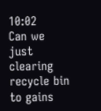10:02
Can we just clearing recycle bin to gains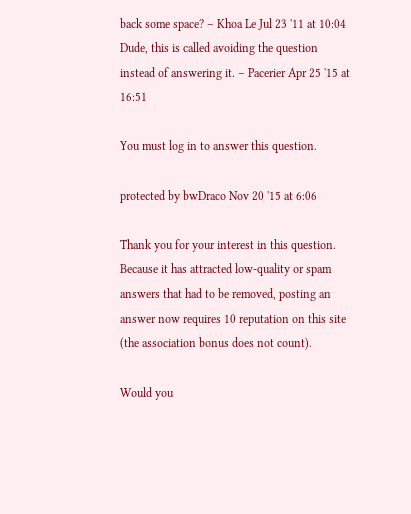back some space? – Khoa Le Jul 23 '11 at 10:04
Dude, this is called avoiding the question instead of answering it. – Pacerier Apr 25 '15 at 16:51

You must log in to answer this question.

protected by bwDraco Nov 20 '15 at 6:06

Thank you for your interest in this question. Because it has attracted low-quality or spam answers that had to be removed, posting an answer now requires 10 reputation on this site (the association bonus does not count).

Would you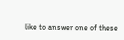like to answer one of these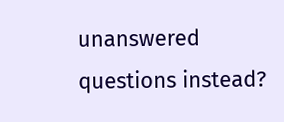unanswered questions instead?